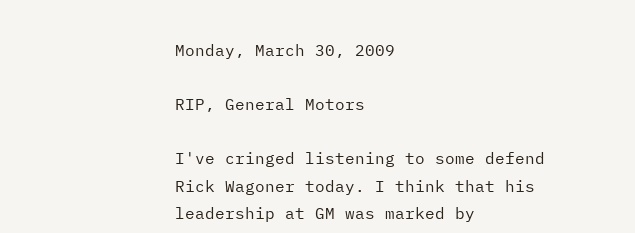Monday, March 30, 2009

RIP, General Motors

I've cringed listening to some defend Rick Wagoner today. I think that his leadership at GM was marked by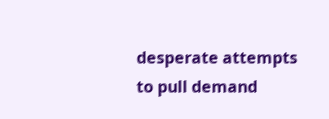desperate attempts to pull demand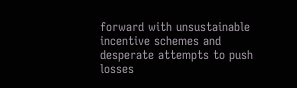forward with unsustainable incentive schemes and desperate attempts to push losses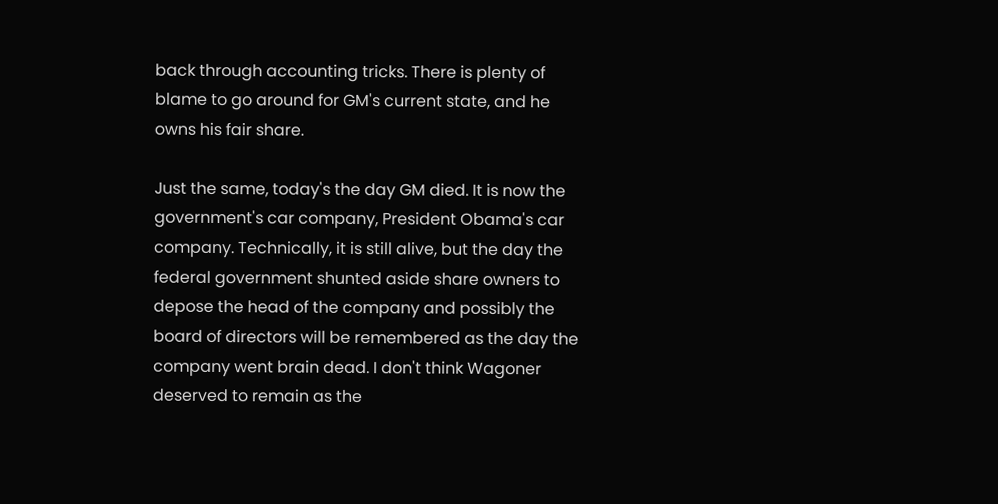back through accounting tricks. There is plenty of blame to go around for GM's current state, and he owns his fair share.

Just the same, today's the day GM died. It is now the government's car company, President Obama's car company. Technically, it is still alive, but the day the federal government shunted aside share owners to depose the head of the company and possibly the board of directors will be remembered as the day the company went brain dead. I don't think Wagoner deserved to remain as the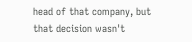head of that company, but that decision wasn't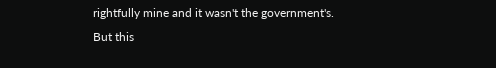rightfully mine and it wasn't the government's. But this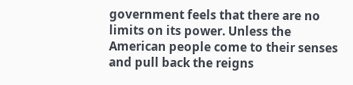government feels that there are no limits on its power. Unless the American people come to their senses and pull back the reigns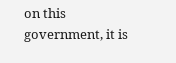on this government, it is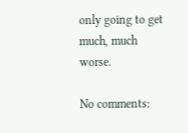only going to get much, much worse.

No comments: